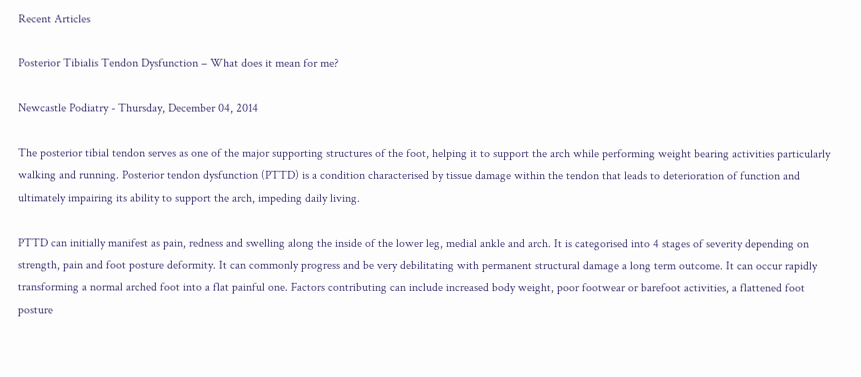Recent Articles

Posterior Tibialis Tendon Dysfunction – What does it mean for me?

Newcastle Podiatry - Thursday, December 04, 2014

The posterior tibial tendon serves as one of the major supporting structures of the foot, helping it to support the arch while performing weight bearing activities particularly walking and running. Posterior tendon dysfunction (PTTD) is a condition characterised by tissue damage within the tendon that leads to deterioration of function and ultimately impairing its ability to support the arch, impeding daily living.

PTTD can initially manifest as pain, redness and swelling along the inside of the lower leg, medial ankle and arch. It is categorised into 4 stages of severity depending on strength, pain and foot posture deformity. It can commonly progress and be very debilitating with permanent structural damage a long term outcome. It can occur rapidly transforming a normal arched foot into a flat painful one. Factors contributing can include increased body weight, poor footwear or barefoot activities, a flattened foot posture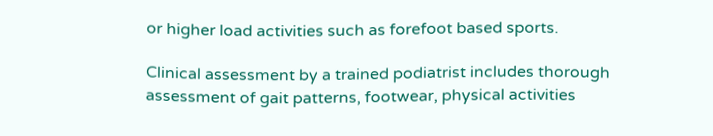or higher load activities such as forefoot based sports.

Clinical assessment by a trained podiatrist includes thorough assessment of gait patterns, footwear, physical activities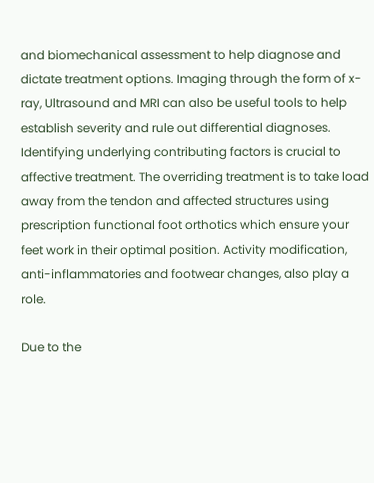and biomechanical assessment to help diagnose and dictate treatment options. Imaging through the form of x-ray, Ultrasound and MRI can also be useful tools to help establish severity and rule out differential diagnoses. Identifying underlying contributing factors is crucial to affective treatment. The overriding treatment is to take load away from the tendon and affected structures using prescription functional foot orthotics which ensure your feet work in their optimal position. Activity modification, anti-inflammatories and footwear changes, also play a role.

Due to the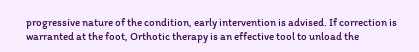progressive nature of the condition, early intervention is advised. If correction is warranted at the foot, Orthotic therapy is an effective tool to unload the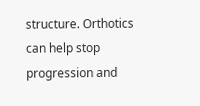structure. Orthotics can help stop progression and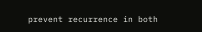prevent recurrence in both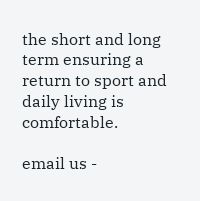the short and long term ensuring a return to sport and daily living is comfortable.

email us -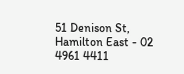51 Denison St, Hamilton East - 02 4961 4411